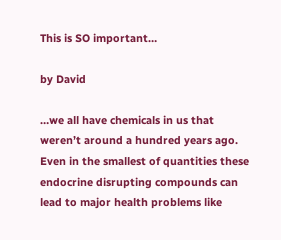This is SO important…

by David

…we all have chemicals in us that weren’t around a hundred years ago. Even in the smallest of quantities these endocrine disrupting compounds can lead to major health problems like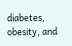diabetes, obesity, and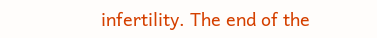infertility. The end of the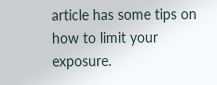article has some tips on how to limit your exposure.